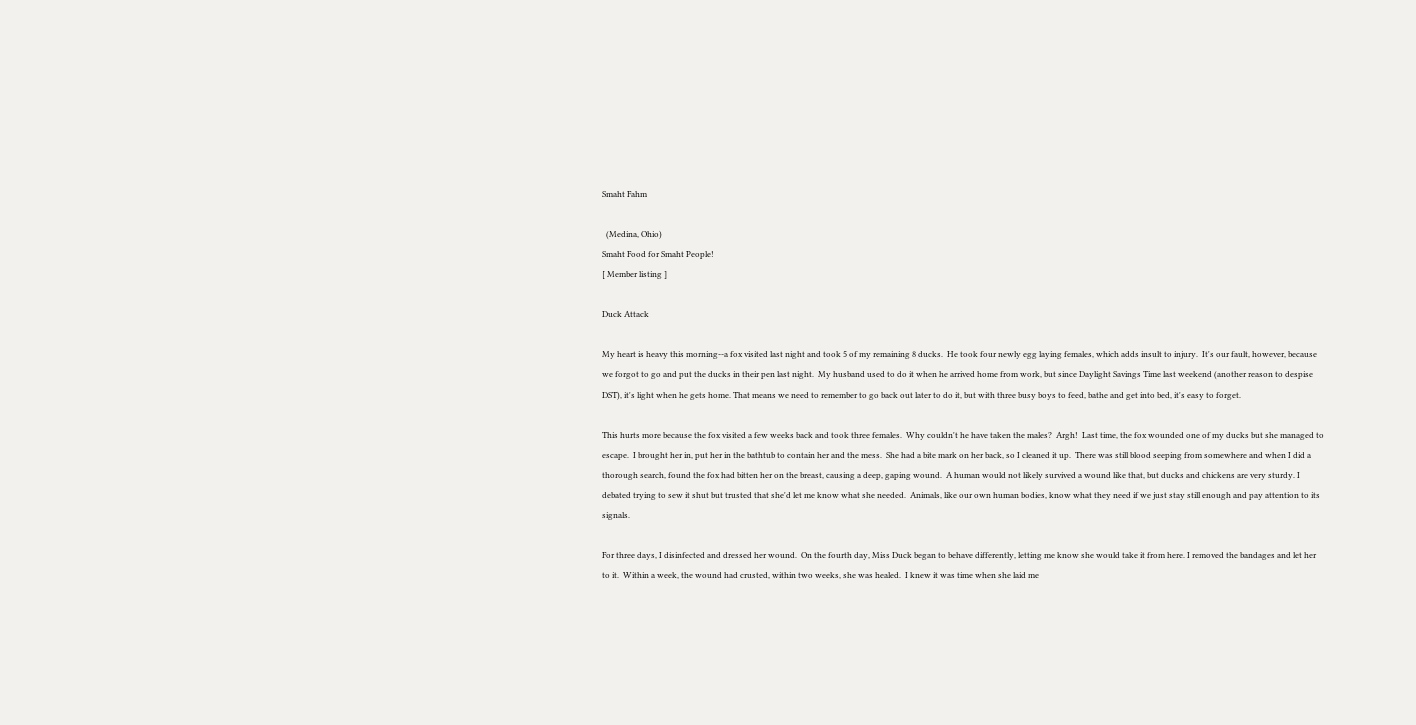Smaht Fahm

  (Medina, Ohio)
Smaht Food for Smaht People!
[ Member listing ]

Duck Attack

My heart is heavy this morning--a fox visited last night and took 5 of my remaining 8 ducks.  He took four newly egg laying females, which adds insult to injury.  It's our fault, however, because we forgot to go and put the ducks in their pen last night.  My husband used to do it when he arrived home from work, but since Daylight Savings Time last weekend (another reason to despise DST), it's light when he gets home. That means we need to remember to go back out later to do it, but with three busy boys to feed, bathe and get into bed, it's easy to forget.

This hurts more because the fox visited a few weeks back and took three females.  Why couldn't he have taken the males?  Argh!  Last time, the fox wounded one of my ducks but she managed to escape.  I brought her in, put her in the bathtub to contain her and the mess.  She had a bite mark on her back, so I cleaned it up.  There was still blood seeping from somewhere and when I did a thorough search, found the fox had bitten her on the breast, causing a deep, gaping wound.  A human would not likely survived a wound like that, but ducks and chickens are very sturdy. I debated trying to sew it shut but trusted that she'd let me know what she needed.  Animals, like our own human bodies, know what they need if we just stay still enough and pay attention to its signals.

For three days, I disinfected and dressed her wound.  On the fourth day, Miss Duck began to behave differently, letting me know she would take it from here. I removed the bandages and let her to it.  Within a week, the wound had crusted, within two weeks, she was healed.  I knew it was time when she laid me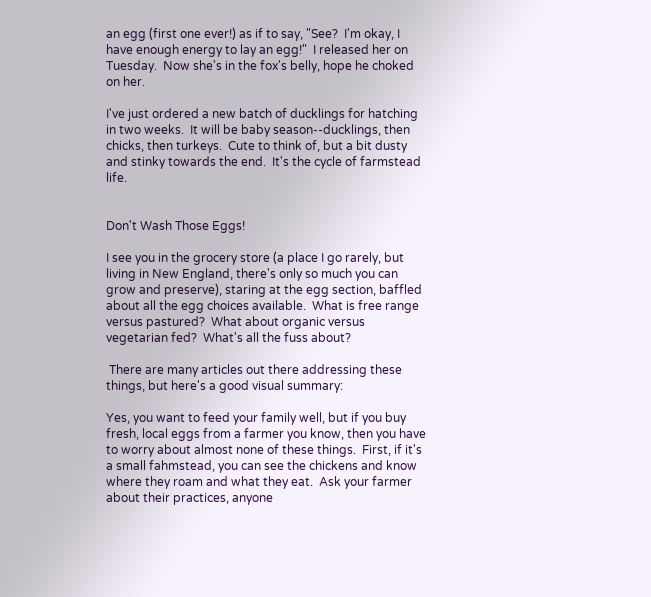an egg (first one ever!) as if to say, "See?  I'm okay, I have enough energy to lay an egg!"  I released her on Tuesday.  Now she's in the fox's belly, hope he choked on her.

I've just ordered a new batch of ducklings for hatching in two weeks.  It will be baby season--ducklings, then chicks, then turkeys.  Cute to think of, but a bit dusty and stinky towards the end.  It's the cycle of farmstead life.


Don't Wash Those Eggs!

I see you in the grocery store (a place I go rarely, but living in New England, there's only so much you can grow and preserve), staring at the egg section, baffled about all the egg choices available.  What is free range versus pastured?  What about organic versus vegetarian fed?  What's all the fuss about?

 There are many articles out there addressing these things, but here's a good visual summary:

Yes, you want to feed your family well, but if you buy fresh, local eggs from a farmer you know, then you have to worry about almost none of these things.  First, if it's a small fahmstead, you can see the chickens and know where they roam and what they eat.  Ask your farmer about their practices, anyone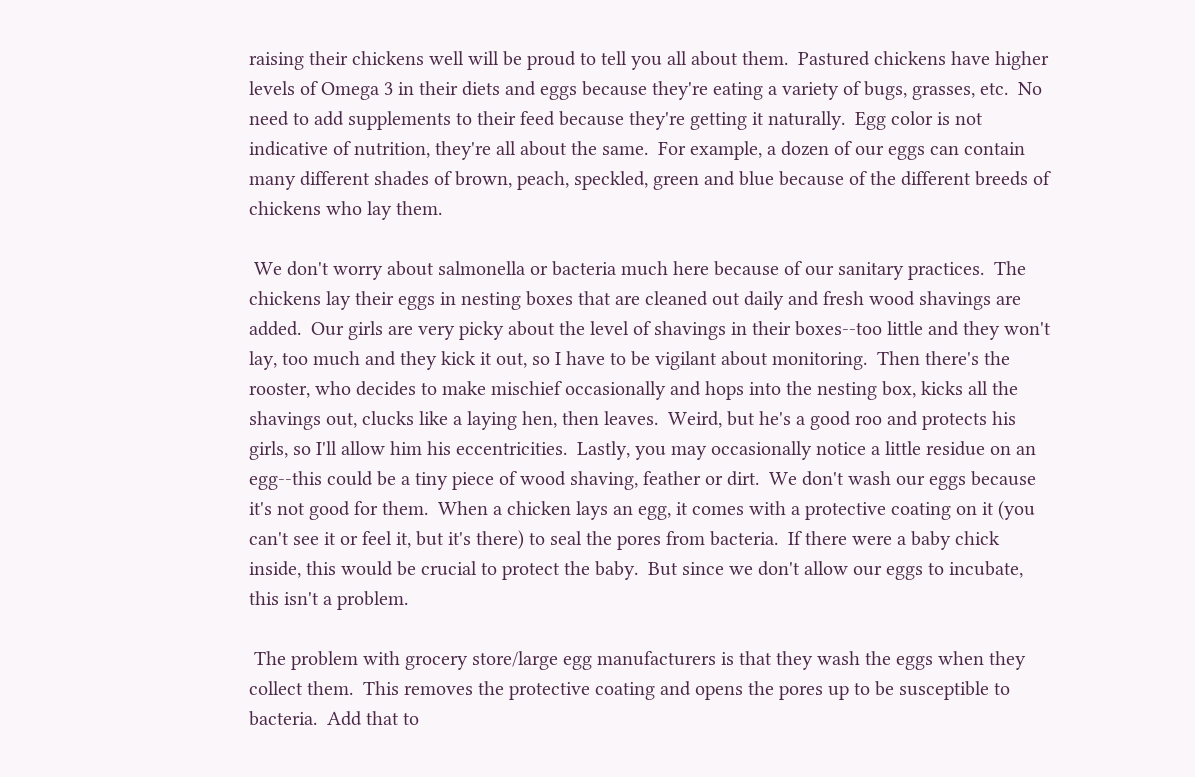raising their chickens well will be proud to tell you all about them.  Pastured chickens have higher levels of Omega 3 in their diets and eggs because they're eating a variety of bugs, grasses, etc.  No need to add supplements to their feed because they're getting it naturally.  Egg color is not indicative of nutrition, they're all about the same.  For example, a dozen of our eggs can contain many different shades of brown, peach, speckled, green and blue because of the different breeds of chickens who lay them.

 We don't worry about salmonella or bacteria much here because of our sanitary practices.  The chickens lay their eggs in nesting boxes that are cleaned out daily and fresh wood shavings are added.  Our girls are very picky about the level of shavings in their boxes--too little and they won't lay, too much and they kick it out, so I have to be vigilant about monitoring.  Then there's the rooster, who decides to make mischief occasionally and hops into the nesting box, kicks all the shavings out, clucks like a laying hen, then leaves.  Weird, but he's a good roo and protects his girls, so I'll allow him his eccentricities.  Lastly, you may occasionally notice a little residue on an egg--this could be a tiny piece of wood shaving, feather or dirt.  We don't wash our eggs because it's not good for them.  When a chicken lays an egg, it comes with a protective coating on it (you can't see it or feel it, but it's there) to seal the pores from bacteria.  If there were a baby chick inside, this would be crucial to protect the baby.  But since we don't allow our eggs to incubate, this isn't a problem.

 The problem with grocery store/large egg manufacturers is that they wash the eggs when they collect them.  This removes the protective coating and opens the pores up to be susceptible to bacteria.  Add that to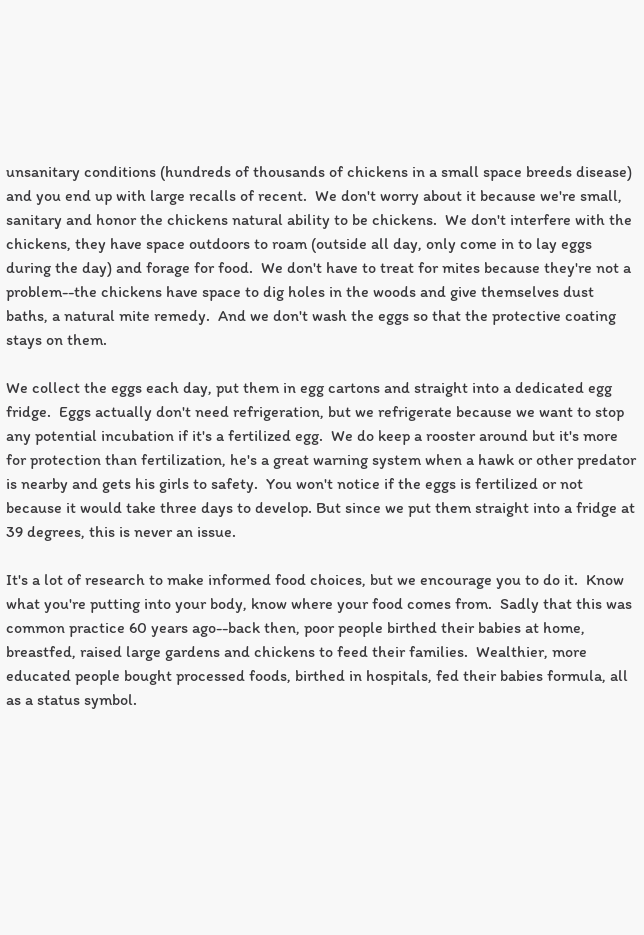unsanitary conditions (hundreds of thousands of chickens in a small space breeds disease) and you end up with large recalls of recent.  We don't worry about it because we're small, sanitary and honor the chickens natural ability to be chickens.  We don't interfere with the chickens, they have space outdoors to roam (outside all day, only come in to lay eggs during the day) and forage for food.  We don't have to treat for mites because they're not a problem--the chickens have space to dig holes in the woods and give themselves dust baths, a natural mite remedy.  And we don't wash the eggs so that the protective coating stays on them.

We collect the eggs each day, put them in egg cartons and straight into a dedicated egg fridge.  Eggs actually don't need refrigeration, but we refrigerate because we want to stop any potential incubation if it's a fertilized egg.  We do keep a rooster around but it's more for protection than fertilization, he's a great warning system when a hawk or other predator is nearby and gets his girls to safety.  You won't notice if the eggs is fertilized or not because it would take three days to develop. But since we put them straight into a fridge at 39 degrees, this is never an issue.

It's a lot of research to make informed food choices, but we encourage you to do it.  Know what you're putting into your body, know where your food comes from.  Sadly that this was common practice 60 years ago--back then, poor people birthed their babies at home, breastfed, raised large gardens and chickens to feed their families.  Wealthier, more educated people bought processed foods, birthed in hospitals, fed their babies formula, all as a status symbol.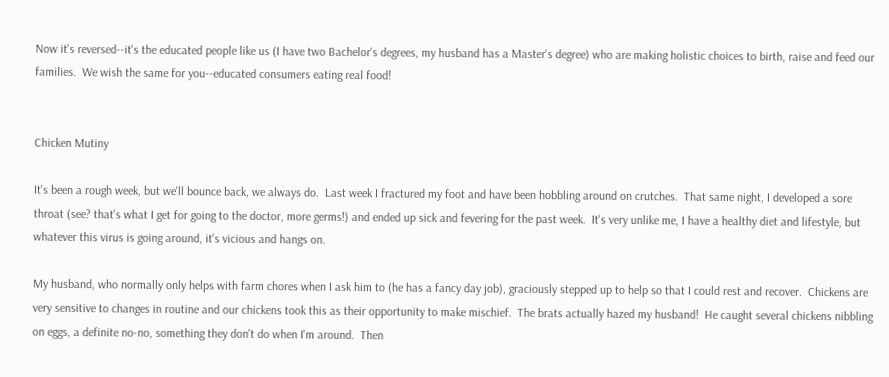Now it's reversed--it's the educated people like us (I have two Bachelor's degrees, my husband has a Master's degree) who are making holistic choices to birth, raise and feed our families.  We wish the same for you--educated consumers eating real food!


Chicken Mutiny

It's been a rough week, but we'll bounce back, we always do.  Last week I fractured my foot and have been hobbling around on crutches.  That same night, I developed a sore throat (see? that's what I get for going to the doctor, more germs!) and ended up sick and fevering for the past week.  It's very unlike me, I have a healthy diet and lifestyle, but whatever this virus is going around, it's vicious and hangs on.

My husband, who normally only helps with farm chores when I ask him to (he has a fancy day job), graciously stepped up to help so that I could rest and recover.  Chickens are very sensitive to changes in routine and our chickens took this as their opportunity to make mischief.  The brats actually hazed my husband!  He caught several chickens nibbling on eggs, a definite no-no, something they don't do when I'm around.  Then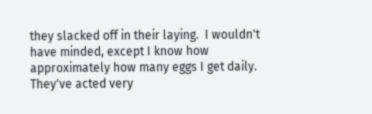they slacked off in their laying.  I wouldn't have minded, except I know how approximately how many eggs I get daily.  They've acted very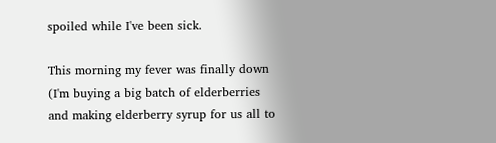spoiled while I've been sick.

This morning my fever was finally down (I'm buying a big batch of elderberries and making elderberry syrup for us all to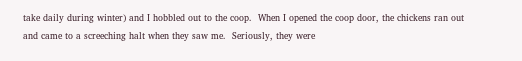take daily during winter) and I hobbled out to the coop.  When I opened the coop door, the chickens ran out and came to a screeching halt when they saw me.  Seriously, they were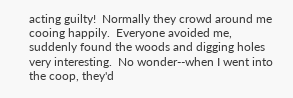acting guilty!  Normally they crowd around me cooing happily.  Everyone avoided me, suddenly found the woods and digging holes very interesting.  No wonder--when I went into the coop, they'd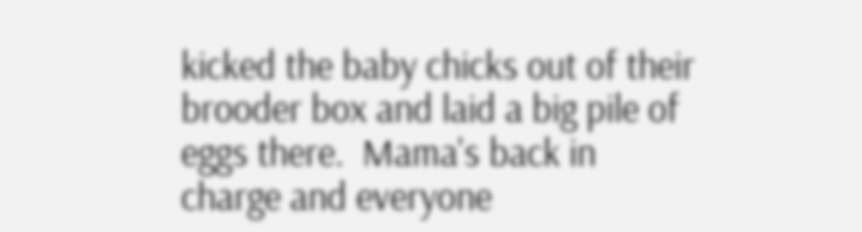kicked the baby chicks out of their brooder box and laid a big pile of eggs there.  Mama's back in charge and everyone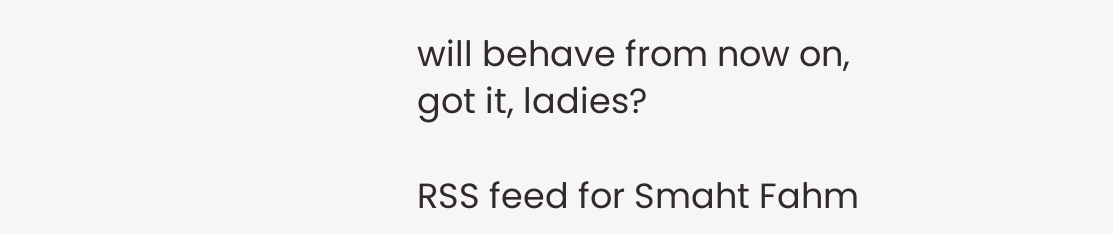will behave from now on, got it, ladies?

RSS feed for Smaht Fahm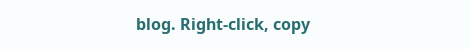blog. Right-click, copy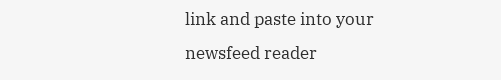link and paste into your newsfeed reader